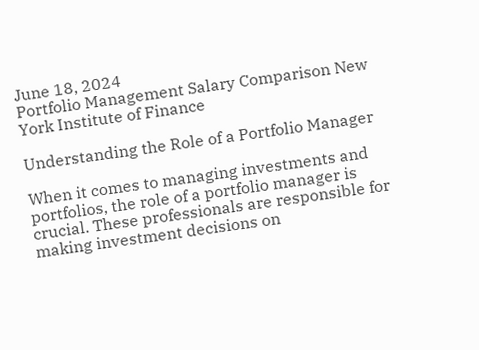June 18, 2024
Portfolio Management Salary Comparison New York Institute of Finance

Understanding the Role of a Portfolio Manager

When it comes to managing investments and portfolios, the role of a portfolio manager is crucial. These professionals are responsible for making investment decisions on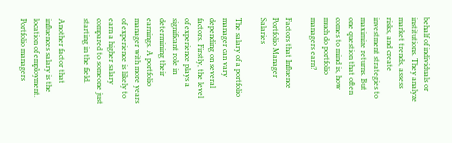behalf of individuals or institutions. They analyze market trends, assess risks, and create investment strategies to maximize returns. But one question that often comes to mind is, how much do portfolio managers earn?

Factors that Influence Portfolio Manager Salaries

The salary of a portfolio manager can vary depending on several factors. Firstly, the level of experience plays a significant role in determining their earnings. A portfolio manager with more years of experience is likely to earn a higher salary compared to someone just starting in the field.

Another factor that influences salary is the location of employment. Portfolio managers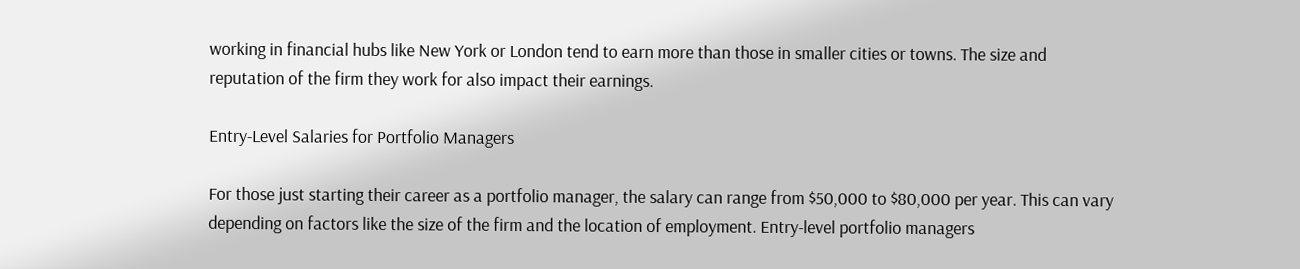working in financial hubs like New York or London tend to earn more than those in smaller cities or towns. The size and reputation of the firm they work for also impact their earnings.

Entry-Level Salaries for Portfolio Managers

For those just starting their career as a portfolio manager, the salary can range from $50,000 to $80,000 per year. This can vary depending on factors like the size of the firm and the location of employment. Entry-level portfolio managers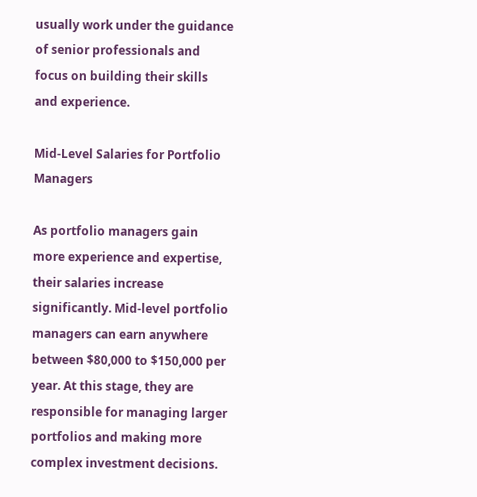usually work under the guidance of senior professionals and focus on building their skills and experience.

Mid-Level Salaries for Portfolio Managers

As portfolio managers gain more experience and expertise, their salaries increase significantly. Mid-level portfolio managers can earn anywhere between $80,000 to $150,000 per year. At this stage, they are responsible for managing larger portfolios and making more complex investment decisions.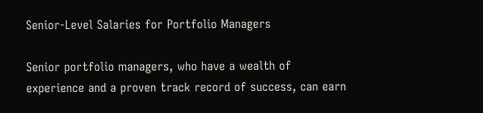Senior-Level Salaries for Portfolio Managers

Senior portfolio managers, who have a wealth of experience and a proven track record of success, can earn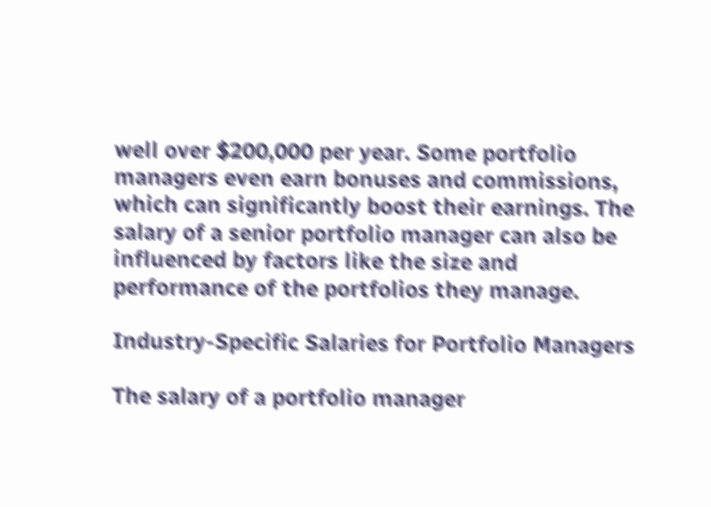well over $200,000 per year. Some portfolio managers even earn bonuses and commissions, which can significantly boost their earnings. The salary of a senior portfolio manager can also be influenced by factors like the size and performance of the portfolios they manage.

Industry-Specific Salaries for Portfolio Managers

The salary of a portfolio manager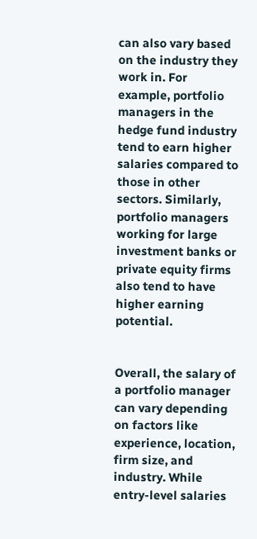can also vary based on the industry they work in. For example, portfolio managers in the hedge fund industry tend to earn higher salaries compared to those in other sectors. Similarly, portfolio managers working for large investment banks or private equity firms also tend to have higher earning potential.


Overall, the salary of a portfolio manager can vary depending on factors like experience, location, firm size, and industry. While entry-level salaries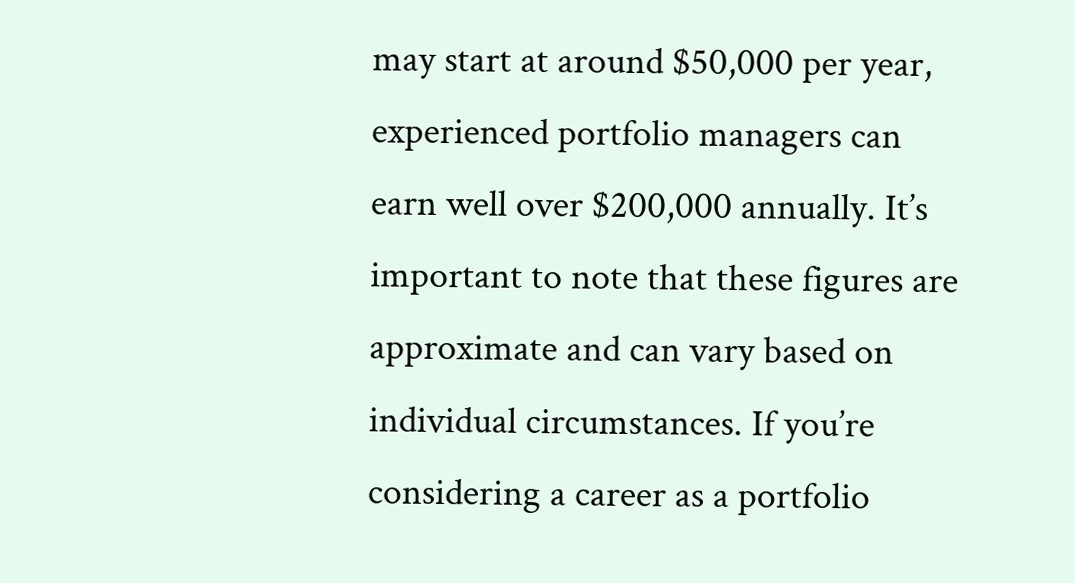may start at around $50,000 per year, experienced portfolio managers can earn well over $200,000 annually. It’s important to note that these figures are approximate and can vary based on individual circumstances. If you’re considering a career as a portfolio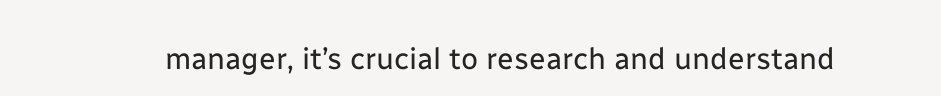manager, it’s crucial to research and understand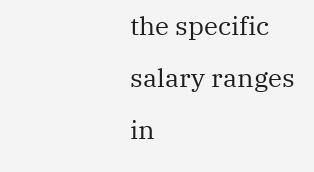the specific salary ranges in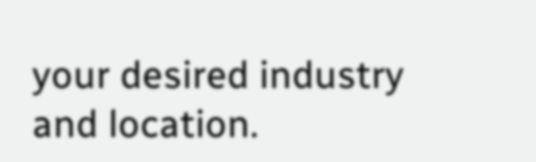your desired industry and location.